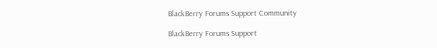BlackBerry Forums Support Community

BlackBerry Forums Support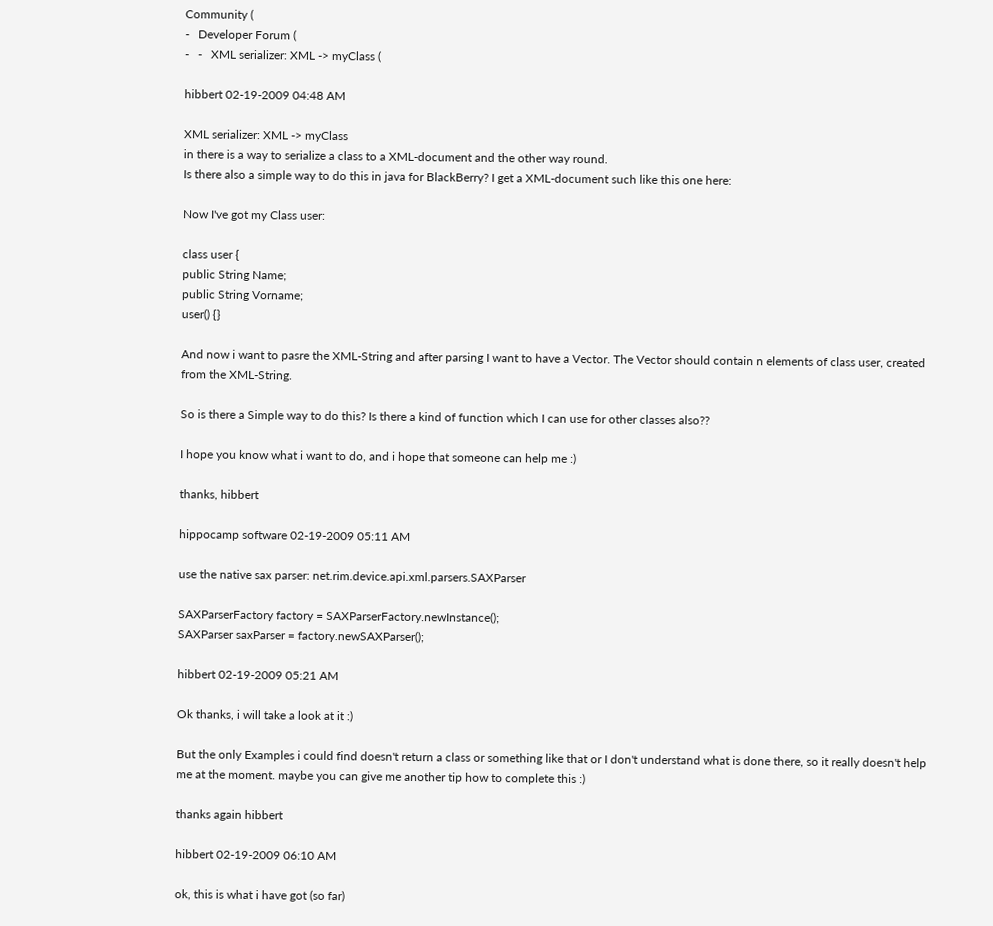Community (
-   Developer Forum (
-   -   XML serializer: XML -> myClass (

hibbert 02-19-2009 04:48 AM

XML serializer: XML -> myClass
in there is a way to serialize a class to a XML-document and the other way round.
Is there also a simple way to do this in java for BlackBerry? I get a XML-document such like this one here:

Now I've got my Class user:

class user {
public String Name;
public String Vorname;
user() {}

And now i want to pasre the XML-String and after parsing I want to have a Vector. The Vector should contain n elements of class user, created from the XML-String.

So is there a Simple way to do this? Is there a kind of function which I can use for other classes also??

I hope you know what i want to do, and i hope that someone can help me :)

thanks, hibbert

hippocamp software 02-19-2009 05:11 AM

use the native sax parser: net.rim.device.api.xml.parsers.SAXParser

SAXParserFactory factory = SAXParserFactory.newInstance();
SAXParser saxParser = factory.newSAXParser();

hibbert 02-19-2009 05:21 AM

Ok thanks, i will take a look at it :)

But the only Examples i could find doesn't return a class or something like that or I don't understand what is done there, so it really doesn't help me at the moment. maybe you can give me another tip how to complete this :)

thanks again hibbert

hibbert 02-19-2009 06:10 AM

ok, this is what i have got (so far)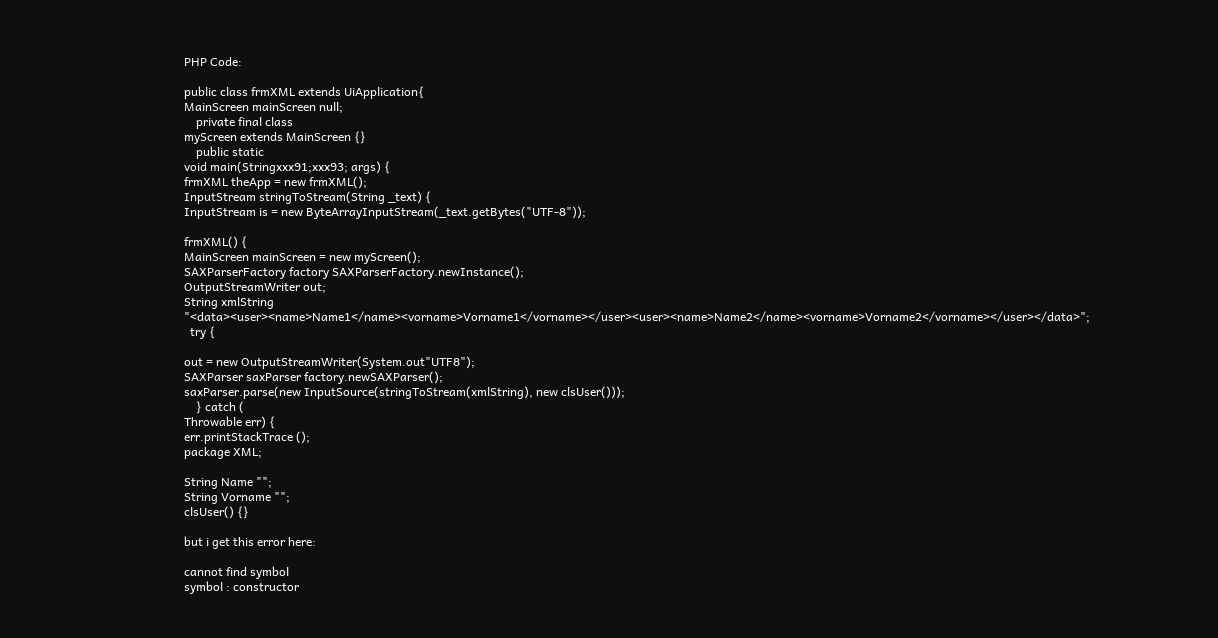PHP Code:

public class frmXML extends UiApplication{
MainScreen mainScreen null;
    private final class
myScreen extends MainScreen {}
    public static
void main(Stringxxx91;xxx93; args) {
frmXML theApp = new frmXML();
InputStream stringToStream(String _text) {
InputStream is = new ByteArrayInputStream(_text.getBytes("UTF-8"));

frmXML() {
MainScreen mainScreen = new myScreen();
SAXParserFactory factory SAXParserFactory.newInstance();
OutputStreamWriter out;
String xmlString "<data><user><name>Name1</name><vorname>Vorname1</vorname></user><user><name>Name2</name><vorname>Vorname2</vorname></user></data>";
  try {

out = new OutputStreamWriter(System.out"UTF8");
SAXParser saxParser factory.newSAXParser();
saxParser.parse(new InputSource(stringToStream(xmlString), new clsUser()));
    } catch (
Throwable err) {
err.printStackTrace ();
package XML;

String Name "";
String Vorname "";
clsUser() {}

but i get this error here:

cannot find symbol
symbol : constructor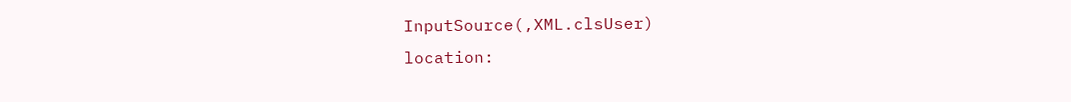InputSource(,XML.clsUser)
location: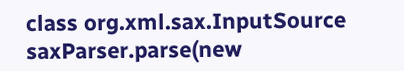class org.xml.sax.InputSource
saxParser.parse(new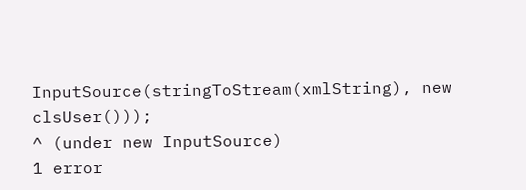InputSource(stringToStream(xmlString), new clsUser()));
^ (under new InputSource)
1 error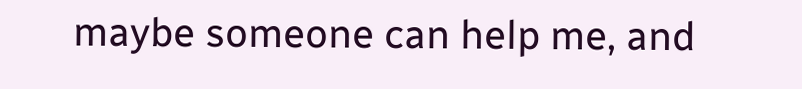maybe someone can help me, and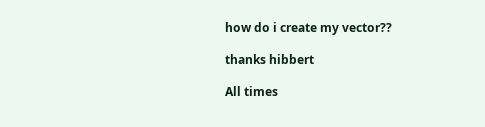how do i create my vector??

thanks hibbert

All times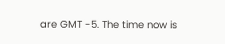are GMT -5. The time now is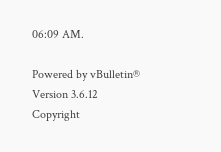06:09 AM.

Powered by vBulletin® Version 3.6.12
Copyright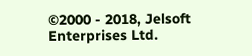©2000 - 2018, Jelsoft Enterprises Ltd.